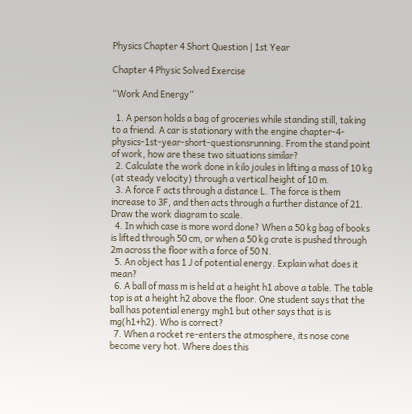Physics Chapter 4 Short Question | 1st Year

Chapter 4 Physic Solved Exercise

“Work And Energy”

  1. A person holds a bag of groceries while standing still, taking to a friend. A car is stationary with the engine chapter-4-physics-1st-year-short-questionsrunning. From the stand point of work, how are these two situations similar?
  2. Calculate the work done in kilo joules in lifting a mass of 10 kg (at steady velocity) through a vertical height of 10 m.
  3. A force F acts through a distance L. The force is them increase to 3F, and then acts through a further distance of 21. Draw the work diagram to scale.
  4. In which case is more word done? When a 50 kg bag of books is lifted through 50 cm, or when a 50 kg crate is pushed through 2m across the floor with a force of 50 N.
  5. An object has 1 J of potential energy. Explain what does it mean?
  6. A ball of mass m is held at a height h1 above a table. The table top is at a height h2 above the floor. One student says that the ball has potential energy mgh1 but other says that is is mg(h1+h2). Who is correct?
  7. When a rocket re-enters the atmosphere, its nose cone become very hot. Where does this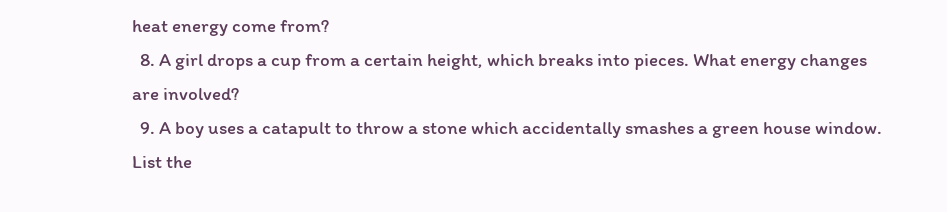heat energy come from?
  8. A girl drops a cup from a certain height, which breaks into pieces. What energy changes are involved?
  9. A boy uses a catapult to throw a stone which accidentally smashes a green house window. List the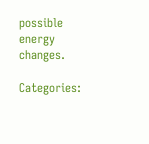possible energy changes.

Categories: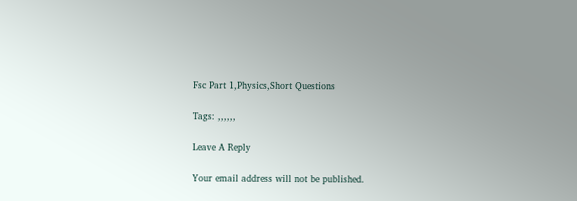Fsc Part 1,Physics,Short Questions

Tags: ,,,,,,

Leave A Reply

Your email address will not be published.